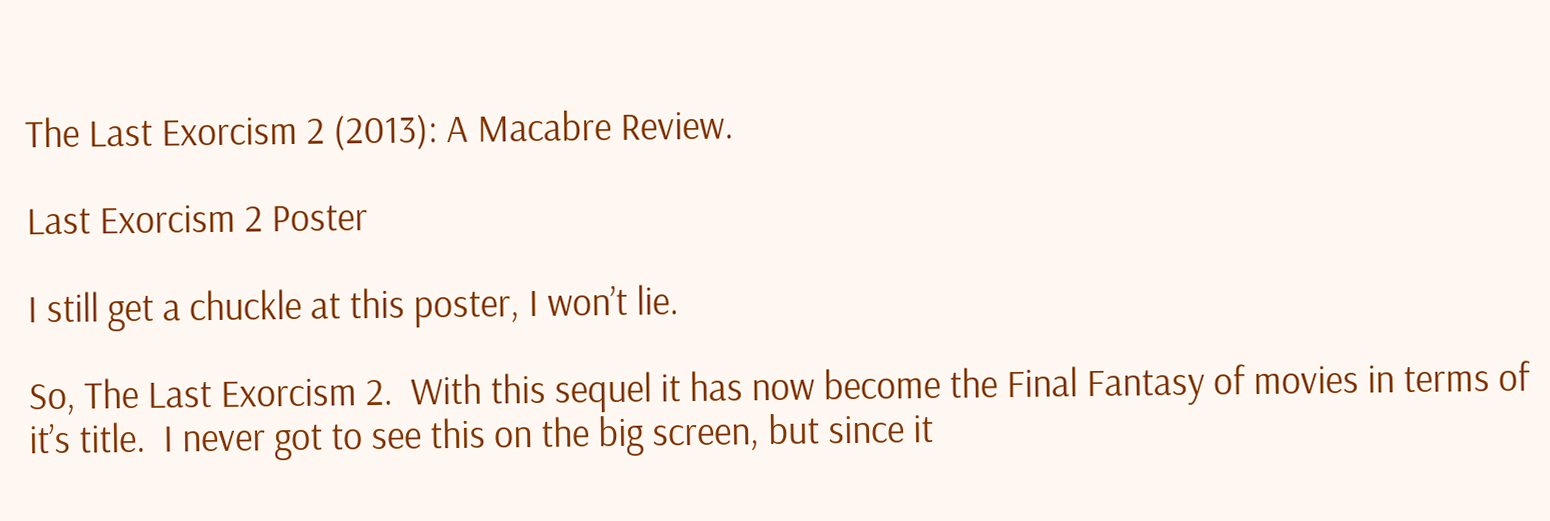The Last Exorcism 2 (2013): A Macabre Review.

Last Exorcism 2 Poster

I still get a chuckle at this poster, I won’t lie.

So, The Last Exorcism 2.  With this sequel it has now become the Final Fantasy of movies in terms of it’s title.  I never got to see this on the big screen, but since it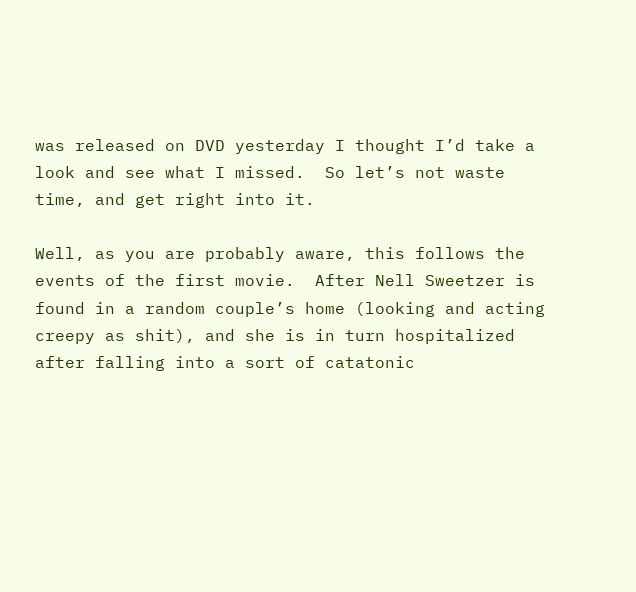was released on DVD yesterday I thought I’d take a look and see what I missed.  So let’s not waste time, and get right into it.

Well, as you are probably aware, this follows the events of the first movie.  After Nell Sweetzer is found in a random couple’s home (looking and acting creepy as shit), and she is in turn hospitalized after falling into a sort of catatonic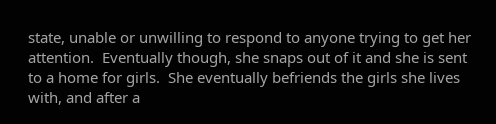state, unable or unwilling to respond to anyone trying to get her attention.  Eventually though, she snaps out of it and she is sent to a home for girls.  She eventually befriends the girls she lives with, and after a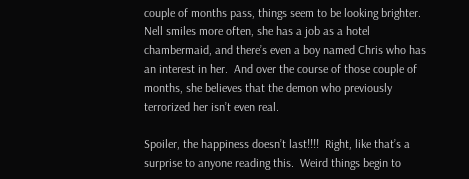couple of months pass, things seem to be looking brighter.  Nell smiles more often, she has a job as a hotel chambermaid, and there’s even a boy named Chris who has an interest in her.  And over the course of those couple of months, she believes that the demon who previously terrorized her isn’t even real.

Spoiler, the happiness doesn’t last!!!!  Right, like that’s a surprise to anyone reading this.  Weird things begin to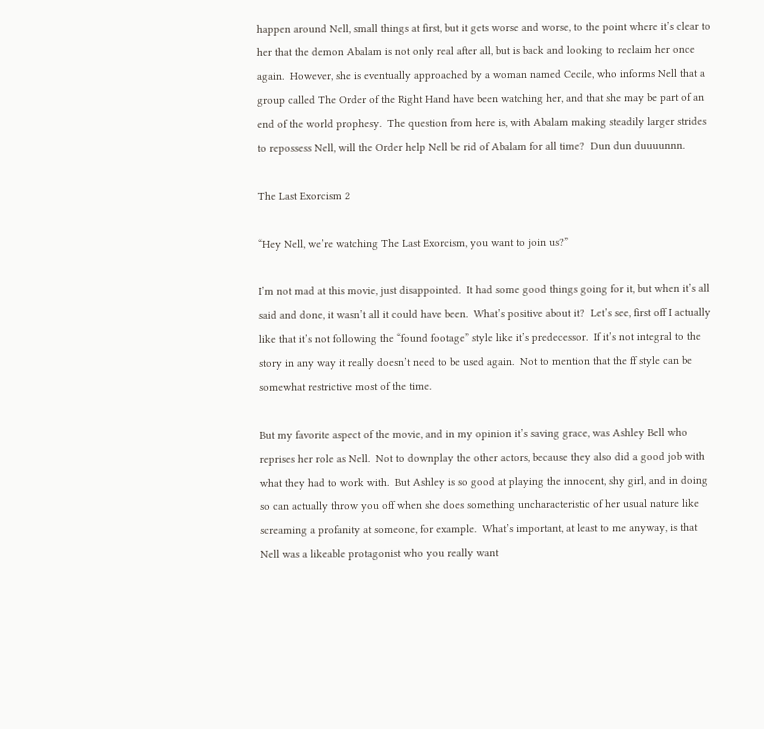happen around Nell, small things at first, but it gets worse and worse, to the point where it’s clear to her that the demon Abalam is not only real after all, but is back and looking to reclaim her once again.  However, she is eventually approached by a woman named Cecile, who informs Nell that a group called The Order of the Right Hand have been watching her, and that she may be part of an end of the world prophesy.  The question from here is, with Abalam making steadily larger strides to repossess Nell, will the Order help Nell be rid of Abalam for all time?  Dun dun duuuunnn.

The Last Exorcism 2

“Hey Nell, we’re watching The Last Exorcism, you want to join us?”

I’m not mad at this movie, just disappointed.  It had some good things going for it, but when it’s all said and done, it wasn’t all it could have been.  What’s positive about it?  Let’s see, first off I actually like that it’s not following the “found footage” style like it’s predecessor.  If it’s not integral to the story in any way it really doesn’t need to be used again.  Not to mention that the ff style can be somewhat restrictive most of the time.

But my favorite aspect of the movie, and in my opinion it’s saving grace, was Ashley Bell who reprises her role as Nell.  Not to downplay the other actors, because they also did a good job with what they had to work with.  But Ashley is so good at playing the innocent, shy girl, and in doing so can actually throw you off when she does something uncharacteristic of her usual nature like screaming a profanity at someone, for example.  What’s important, at least to me anyway, is that Nell was a likeable protagonist who you really want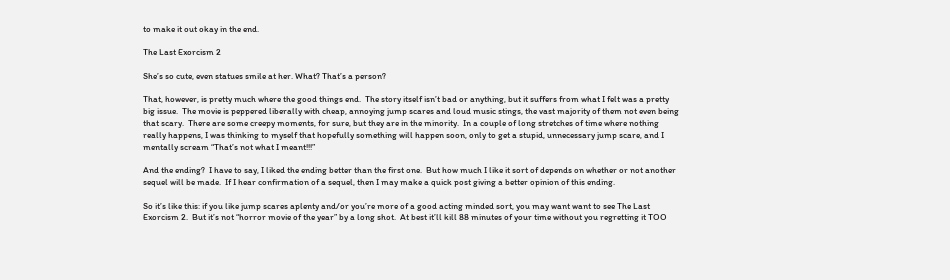to make it out okay in the end.

The Last Exorcism 2

She’s so cute, even statues smile at her. What? That’s a person?

That, however, is pretty much where the good things end.  The story itself isn’t bad or anything, but it suffers from what I felt was a pretty big issue.  The movie is peppered liberally with cheap, annoying jump scares and loud music stings, the vast majority of them not even being that scary.  There are some creepy moments, for sure, but they are in the minority.  In a couple of long stretches of time where nothing really happens, I was thinking to myself that hopefully something will happen soon, only to get a stupid, unnecessary jump scare, and I mentally scream “That’s not what I meant!!!”

And the ending?  I have to say, I liked the ending better than the first one.  But how much I like it sort of depends on whether or not another sequel will be made.  If I hear confirmation of a sequel, then I may make a quick post giving a better opinion of this ending.

So it’s like this: if you like jump scares aplenty and/or you’re more of a good acting minded sort, you may want want to see The Last Exorcism 2.  But it’s not “horror movie of the year” by a long shot.  At best it’ll kill 88 minutes of your time without you regretting it TOO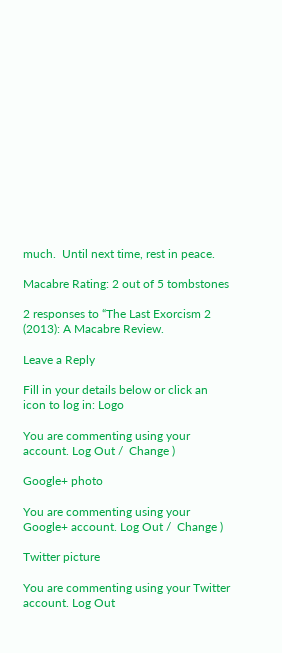much.  Until next time, rest in peace.

Macabre Rating: 2 out of 5 tombstones

2 responses to “The Last Exorcism 2 (2013): A Macabre Review.

Leave a Reply

Fill in your details below or click an icon to log in: Logo

You are commenting using your account. Log Out /  Change )

Google+ photo

You are commenting using your Google+ account. Log Out /  Change )

Twitter picture

You are commenting using your Twitter account. Log Out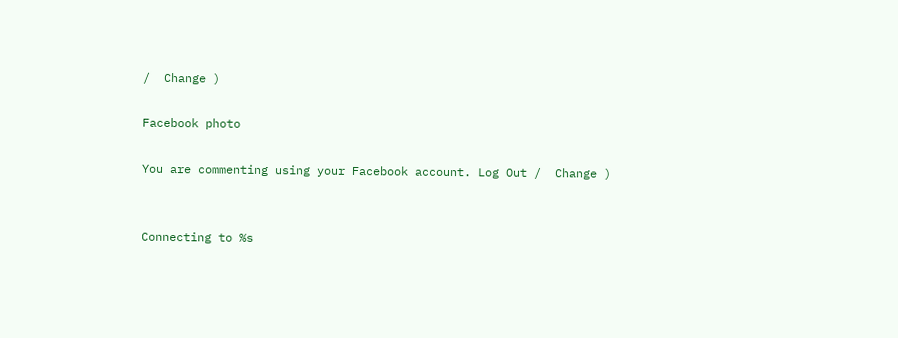/  Change )

Facebook photo

You are commenting using your Facebook account. Log Out /  Change )


Connecting to %s